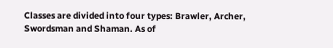Classes are divided into four types: Brawler, Archer, Swordsman and Shaman. As of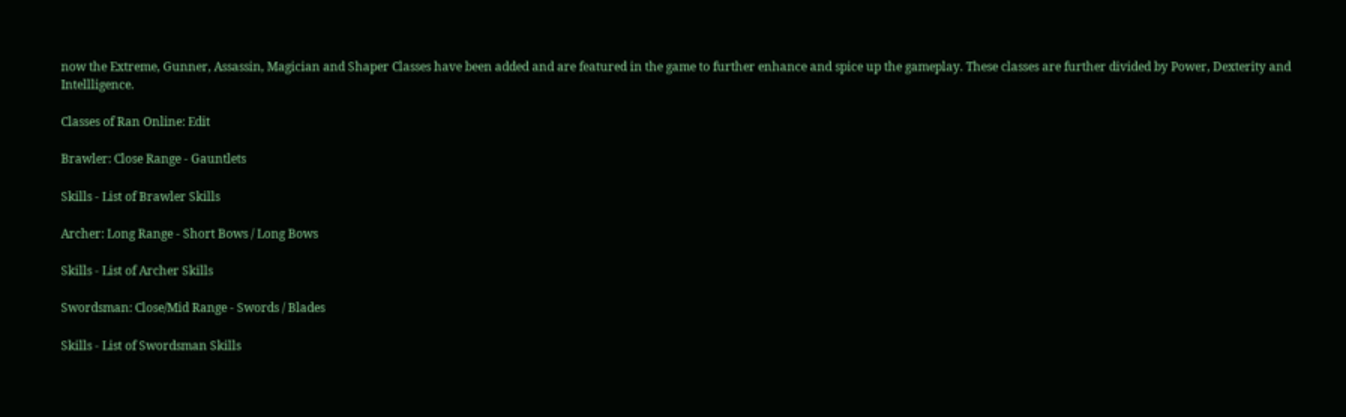now the Extreme, Gunner, Assassin, Magician and Shaper Classes have been added and are featured in the game to further enhance and spice up the gameplay. These classes are further divided by Power, Dexterity and Intellligence.

Classes of Ran Online: Edit

Brawler: Close Range - Gauntlets

Skills - List of Brawler Skills

Archer: Long Range - Short Bows / Long Bows

Skills - List of Archer Skills

Swordsman: Close/Mid Range - Swords / Blades

Skills - List of Swordsman Skills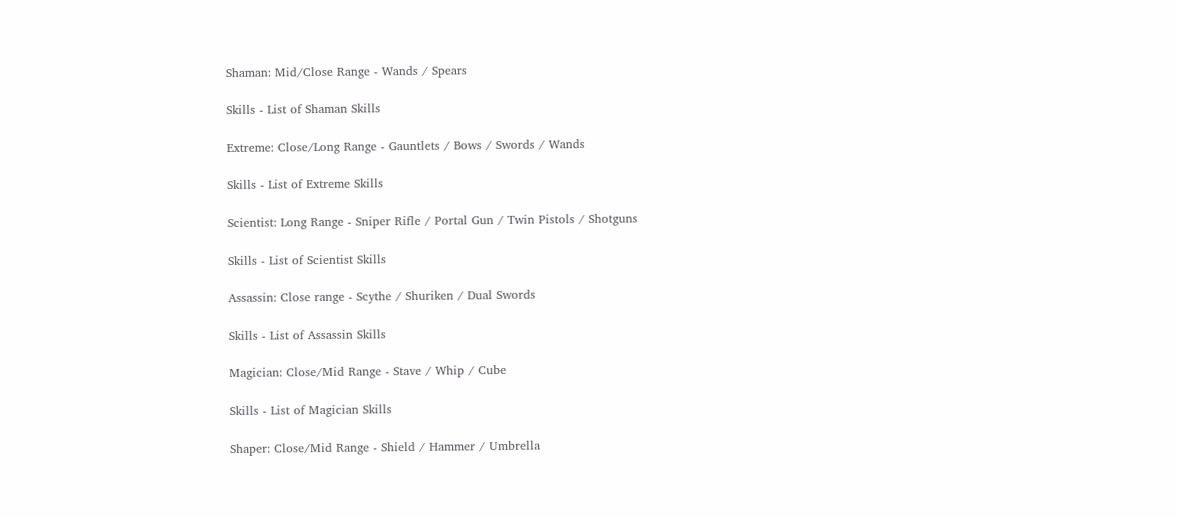Shaman: Mid/Close Range - Wands / Spears

Skills - List of Shaman Skills

Extreme: Close/Long Range - Gauntlets / Bows / Swords / Wands

Skills - List of Extreme Skills

Scientist: Long Range - Sniper Rifle / Portal Gun / Twin Pistols / Shotguns

Skills - List of Scientist Skills

Assassin: Close range - Scythe / Shuriken / Dual Swords

Skills - List of Assassin Skills

Magician: Close/Mid Range - Stave / Whip / Cube

Skills - List of Magician Skills

Shaper: Close/Mid Range - Shield / Hammer / Umbrella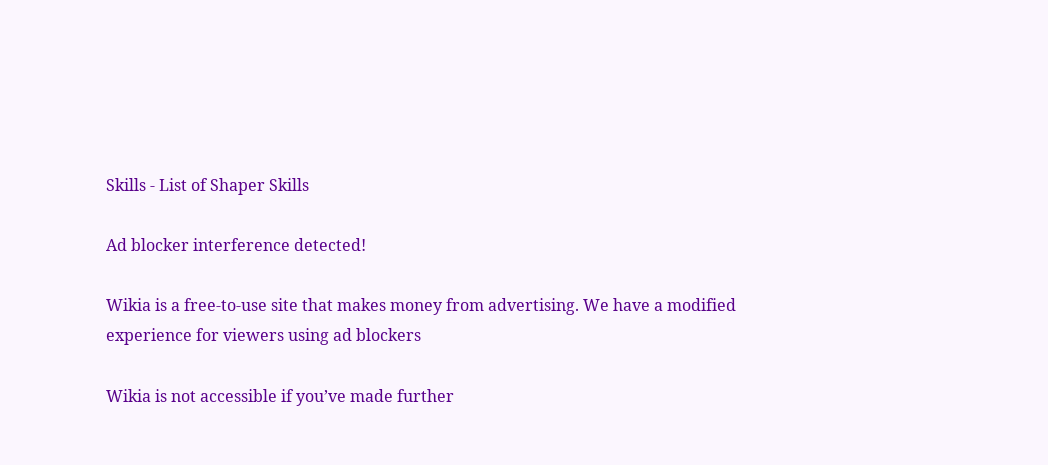Skills - List of Shaper Skills

Ad blocker interference detected!

Wikia is a free-to-use site that makes money from advertising. We have a modified experience for viewers using ad blockers

Wikia is not accessible if you’ve made further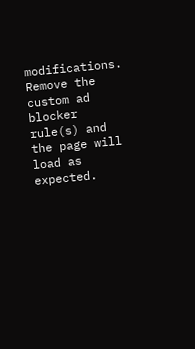modifications. Remove the custom ad blocker rule(s) and the page will load as expected.